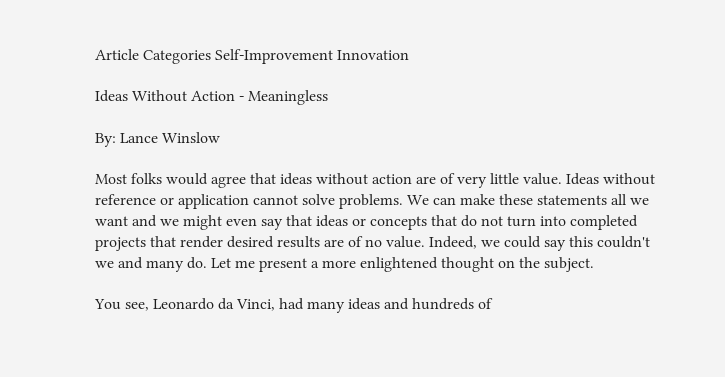Article Categories Self-Improvement Innovation

Ideas Without Action - Meaningless

By: Lance Winslow

Most folks would agree that ideas without action are of very little value. Ideas without reference or application cannot solve problems. We can make these statements all we want and we might even say that ideas or concepts that do not turn into completed projects that render desired results are of no value. Indeed, we could say this couldn't we and many do. Let me present a more enlightened thought on the subject.

You see, Leonardo da Vinci, had many ideas and hundreds of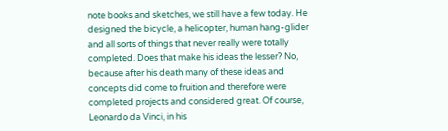note books and sketches, we still have a few today. He designed the bicycle, a helicopter, human hang-glider and all sorts of things that never really were totally completed. Does that make his ideas the lesser? No, because after his death many of these ideas and concepts did come to fruition and therefore were completed projects and considered great. Of course, Leonardo da Vinci, in his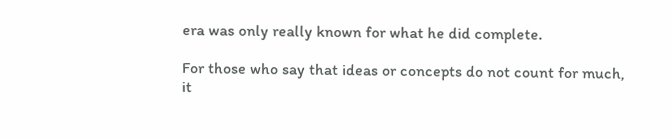era was only really known for what he did complete.

For those who say that ideas or concepts do not count for much, it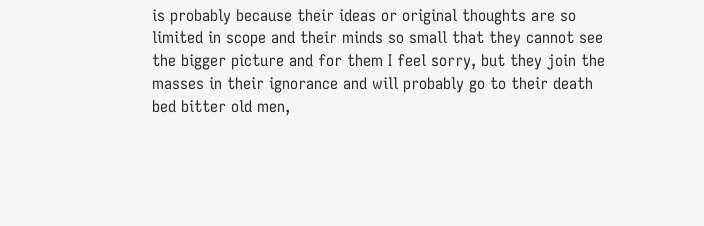is probably because their ideas or original thoughts are so limited in scope and their minds so small that they cannot see the bigger picture and for them I feel sorry, but they join the masses in their ignorance and will probably go to their death bed bitter old men,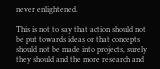never enlightened.

This is not to say that action should not be put towards ideas or that concepts should not be made into projects, surely they should and the more research and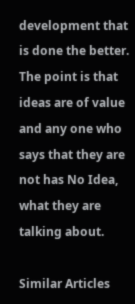development that is done the better. The point is that ideas are of value and any one who says that they are not has No Idea, what they are talking about.

Similar Articles